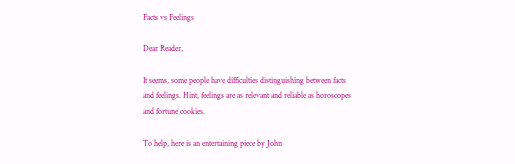Facts vs Feelings

Dear Reader,

It seems, some people have difficulties distinguishing between facts and feelings. Hint, feelings are as relevant and reliable as horoscopes and fortune cookies.

To help, here is an entertaining piece by John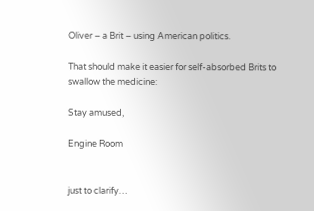Oliver – a Brit – using American politics.

That should make it easier for self-absorbed Brits to swallow the medicine:

Stay amused,

Engine Room


just to clarify…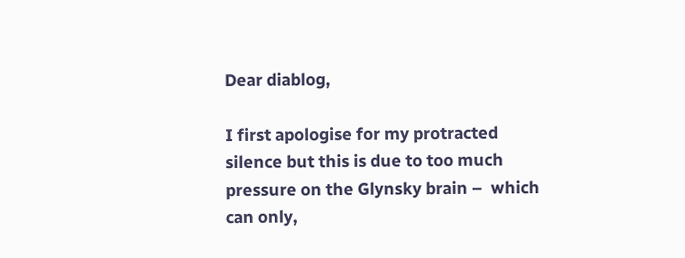Dear diablog,

I first apologise for my protracted silence but this is due to too much pressure on the Glynsky brain –  which can only,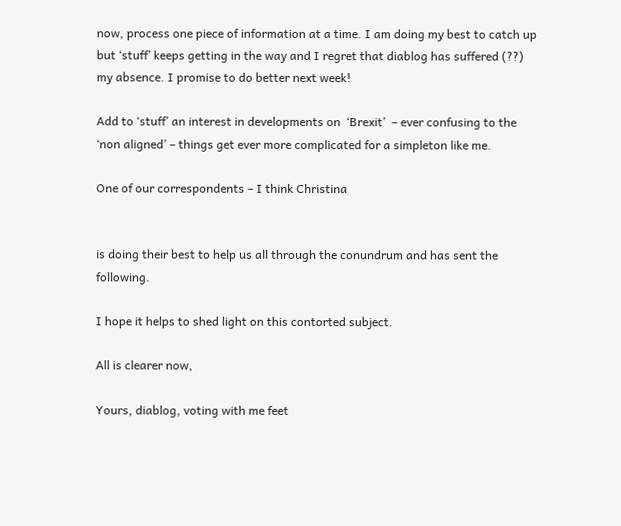now, process one piece of information at a time. I am doing my best to catch up but ‘stuff’ keeps getting in the way and I regret that diablog has suffered (??) my absence. I promise to do better next week!

Add to ‘stuff’ an interest in developments on  ‘Brexit’  – ever confusing to the ‘non aligned’ – things get ever more complicated for a simpleton like me.

One of our correspondents – I think Christina


is doing their best to help us all through the conundrum and has sent the following.

I hope it helps to shed light on this contorted subject.

All is clearer now,

Yours, diablog, voting with me feet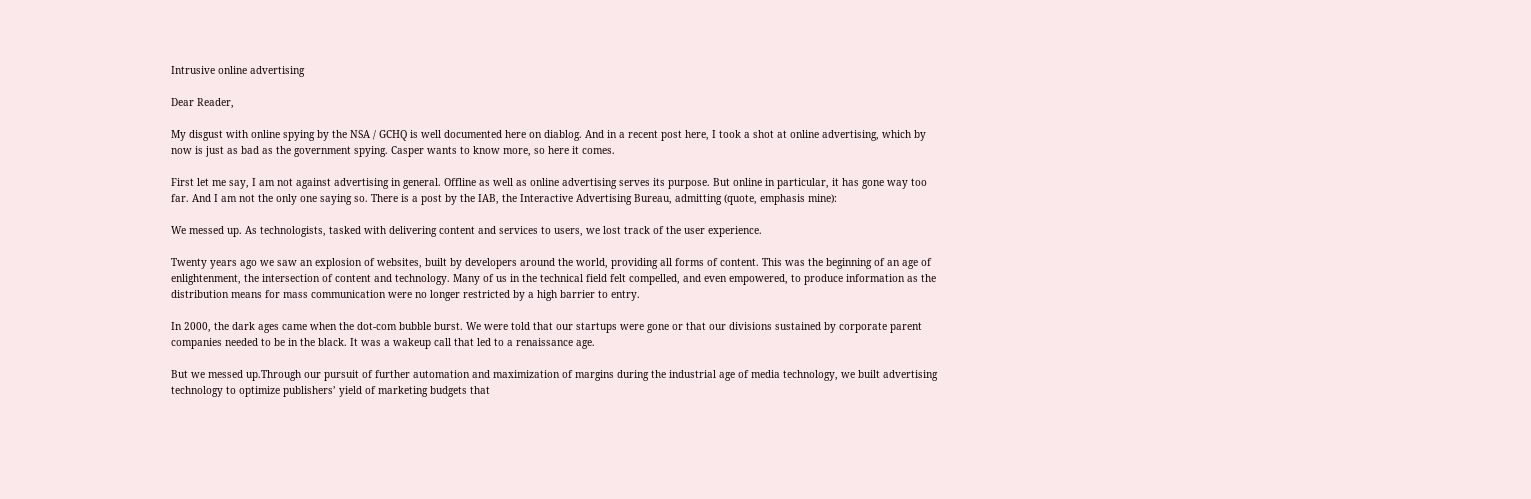Intrusive online advertising

Dear Reader,

My disgust with online spying by the NSA / GCHQ is well documented here on diablog. And in a recent post here, I took a shot at online advertising, which by now is just as bad as the government spying. Casper wants to know more, so here it comes.

First let me say, I am not against advertising in general. Offline as well as online advertising serves its purpose. But online in particular, it has gone way too far. And I am not the only one saying so. There is a post by the IAB, the Interactive Advertising Bureau, admitting (quote, emphasis mine):

We messed up. As technologists, tasked with delivering content and services to users, we lost track of the user experience.

Twenty years ago we saw an explosion of websites, built by developers around the world, providing all forms of content. This was the beginning of an age of enlightenment, the intersection of content and technology. Many of us in the technical field felt compelled, and even empowered, to produce information as the distribution means for mass communication were no longer restricted by a high barrier to entry.

In 2000, the dark ages came when the dot-com bubble burst. We were told that our startups were gone or that our divisions sustained by corporate parent companies needed to be in the black. It was a wakeup call that led to a renaissance age.

But we messed up.Through our pursuit of further automation and maximization of margins during the industrial age of media technology, we built advertising technology to optimize publishers’ yield of marketing budgets that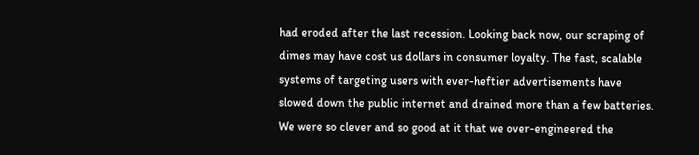had eroded after the last recession. Looking back now, our scraping of dimes may have cost us dollars in consumer loyalty. The fast, scalable systems of targeting users with ever-heftier advertisements have slowed down the public internet and drained more than a few batteries. We were so clever and so good at it that we over-engineered the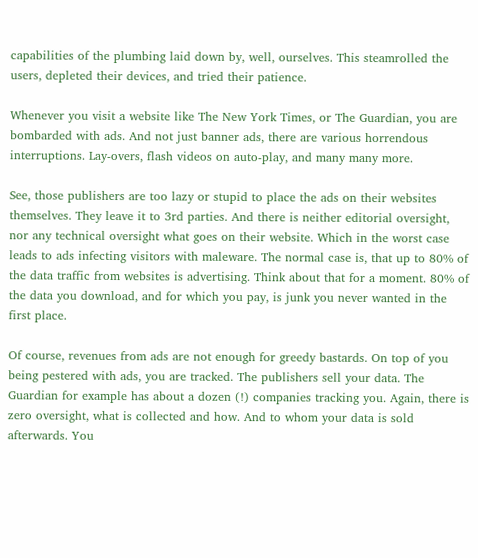capabilities of the plumbing laid down by, well, ourselves. This steamrolled the users, depleted their devices, and tried their patience.

Whenever you visit a website like The New York Times, or The Guardian, you are bombarded with ads. And not just banner ads, there are various horrendous interruptions. Lay-overs, flash videos on auto-play, and many many more.

See, those publishers are too lazy or stupid to place the ads on their websites themselves. They leave it to 3rd parties. And there is neither editorial oversight, nor any technical oversight what goes on their website. Which in the worst case leads to ads infecting visitors with maleware. The normal case is, that up to 80% of the data traffic from websites is advertising. Think about that for a moment. 80% of the data you download, and for which you pay, is junk you never wanted in the first place.

Of course, revenues from ads are not enough for greedy bastards. On top of you being pestered with ads, you are tracked. The publishers sell your data. The Guardian for example has about a dozen (!) companies tracking you. Again, there is zero oversight, what is collected and how. And to whom your data is sold afterwards. You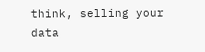think, selling your data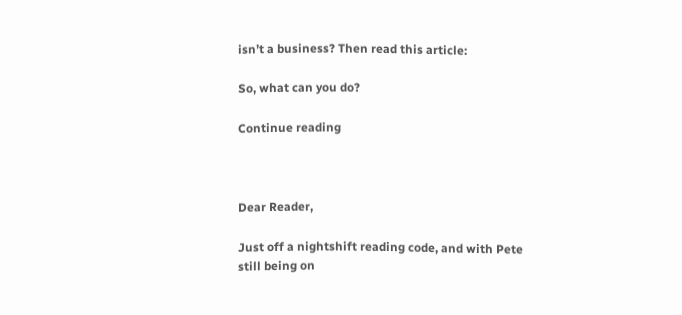isn’t a business? Then read this article:

So, what can you do?

Continue reading



Dear Reader,

Just off a nightshift reading code, and with Pete still being on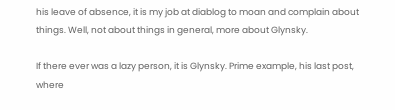his leave of absence, it is my job at diablog to moan and complain about things. Well, not about things in general, more about Glynsky.

If there ever was a lazy person, it is Glynsky. Prime example, his last post, where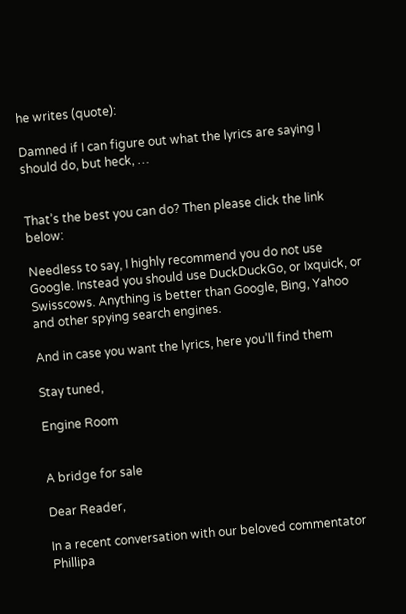he writes (quote):

Damned if I can figure out what the lyrics are saying I should do, but heck, …


That’s the best you can do? Then please click the link below:

Needless to say, I highly recommend you do not use Google. Instead you should use DuckDuckGo, or Ixquick, or Swisscows. Anything is better than Google, Bing, Yahoo and other spying search engines.

And in case you want the lyrics, here you’ll find them

Stay tuned,

Engine Room


A bridge for sale

Dear Reader,

In a recent conversation with our beloved commentator Phillipa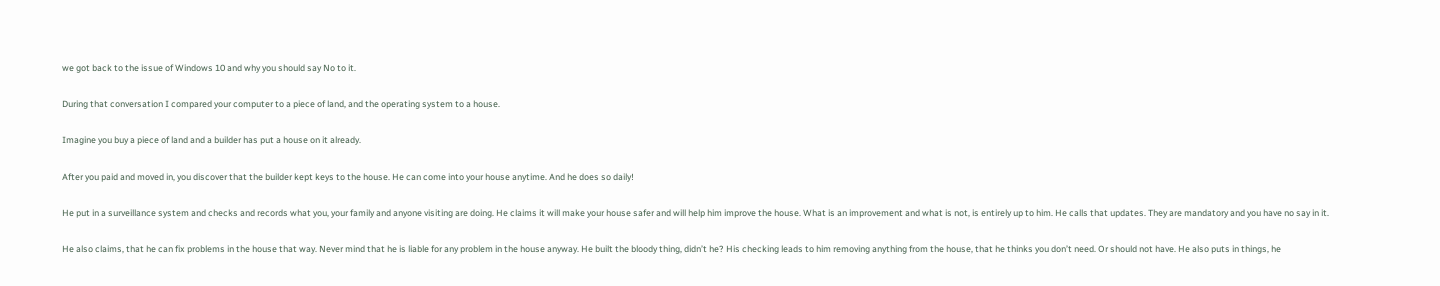we got back to the issue of Windows 10 and why you should say No to it.

During that conversation I compared your computer to a piece of land, and the operating system to a house.

Imagine you buy a piece of land and a builder has put a house on it already.

After you paid and moved in, you discover that the builder kept keys to the house. He can come into your house anytime. And he does so daily!

He put in a surveillance system and checks and records what you, your family and anyone visiting are doing. He claims it will make your house safer and will help him improve the house. What is an improvement and what is not, is entirely up to him. He calls that updates. They are mandatory and you have no say in it.

He also claims, that he can fix problems in the house that way. Never mind that he is liable for any problem in the house anyway. He built the bloody thing, didn’t he? His checking leads to him removing anything from the house, that he thinks you don’t need. Or should not have. He also puts in things, he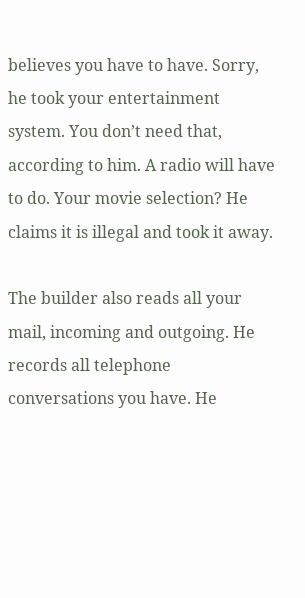believes you have to have. Sorry, he took your entertainment system. You don’t need that, according to him. A radio will have to do. Your movie selection? He claims it is illegal and took it away.

The builder also reads all your mail, incoming and outgoing. He records all telephone conversations you have. He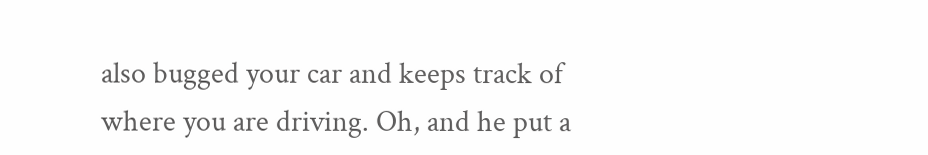also bugged your car and keeps track of where you are driving. Oh, and he put a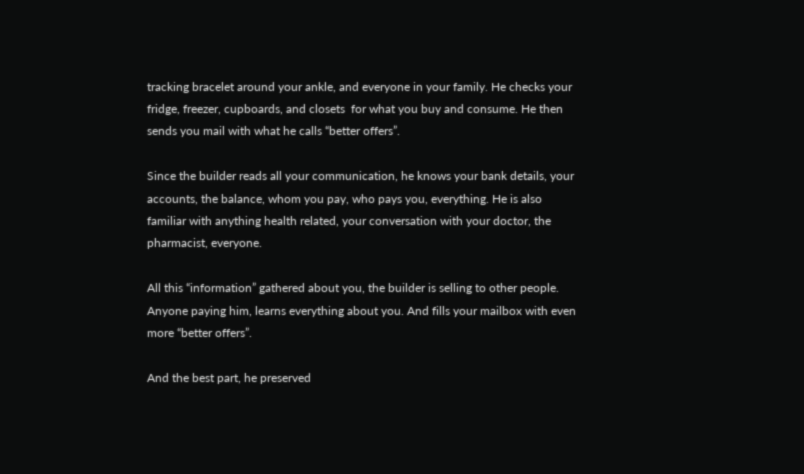tracking bracelet around your ankle, and everyone in your family. He checks your fridge, freezer, cupboards, and closets  for what you buy and consume. He then sends you mail with what he calls “better offers”.

Since the builder reads all your communication, he knows your bank details, your accounts, the balance, whom you pay, who pays you, everything. He is also familiar with anything health related, your conversation with your doctor, the pharmacist, everyone.

All this “information” gathered about you, the builder is selling to other people. Anyone paying him, learns everything about you. And fills your mailbox with even more “better offers”.

And the best part, he preserved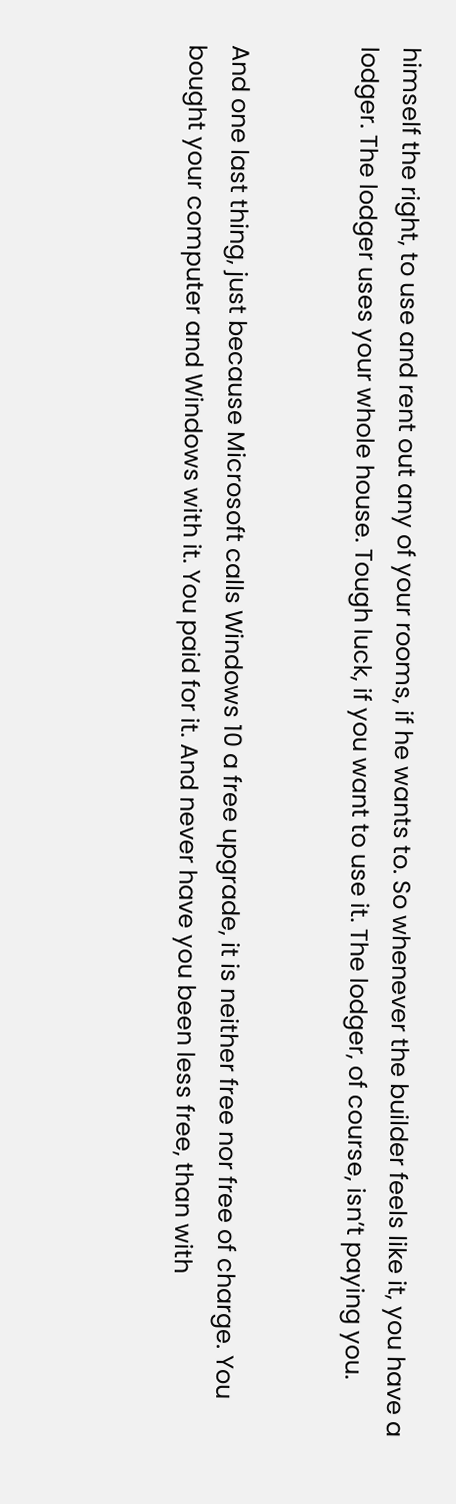himself the right, to use and rent out any of your rooms, if he wants to. So whenever the builder feels like it, you have a lodger. The lodger uses your whole house. Tough luck, if you want to use it. The lodger, of course, isn’t paying you.


And one last thing, just because Microsoft calls Windows 10 a free upgrade, it is neither free nor free of charge. You bought your computer and Windows with it. You paid for it. And never have you been less free, than with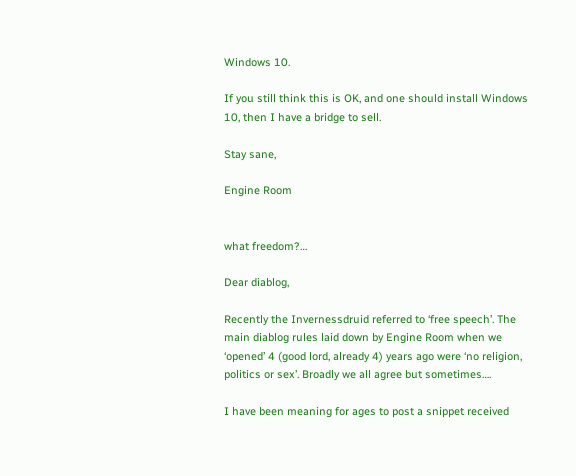Windows 10.

If you still think this is OK, and one should install Windows 10, then I have a bridge to sell.

Stay sane,

Engine Room


what freedom?…

Dear diablog,

Recently the Invernessdruid referred to ‘free speech’. The main diablog rules laid down by Engine Room when we ‘opened’ 4 (good lord, already 4) years ago were ‘no religion, politics or sex’. Broadly we all agree but sometimes….

I have been meaning for ages to post a snippet received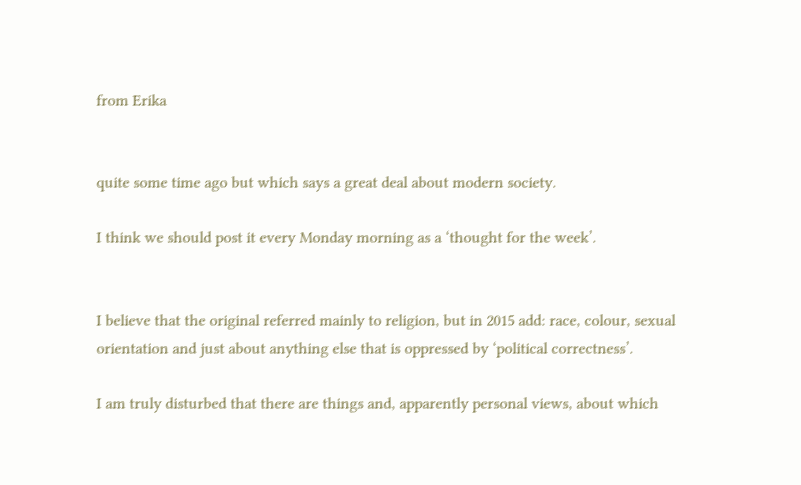from Erika


quite some time ago but which says a great deal about modern society.

I think we should post it every Monday morning as a ‘thought for the week’.


I believe that the original referred mainly to religion, but in 2015 add: race, colour, sexual orientation and just about anything else that is oppressed by ‘political correctness’.

I am truly disturbed that there are things and, apparently personal views, about which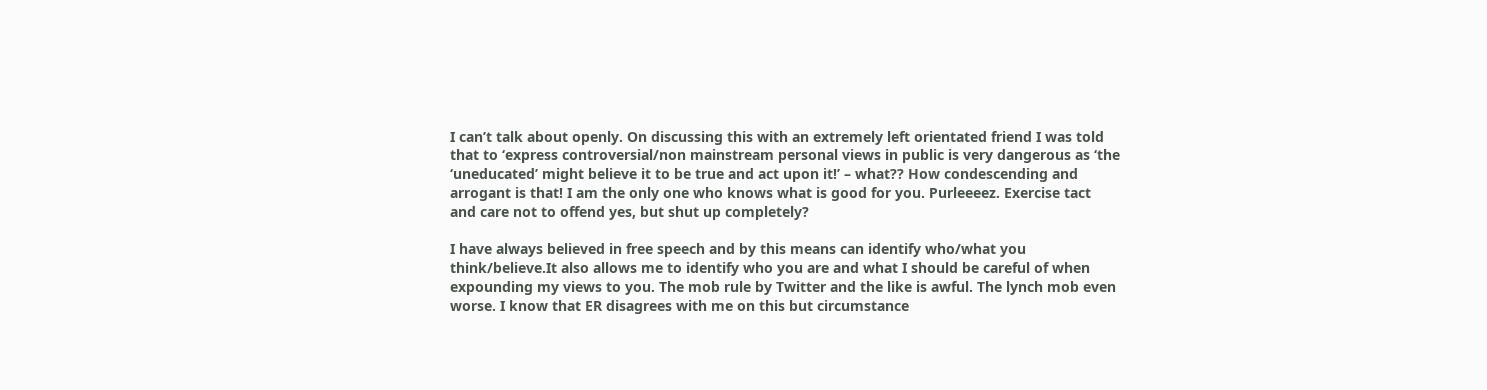I can’t talk about openly. On discussing this with an extremely left orientated friend I was told that to ‘express controversial/non mainstream personal views in public is very dangerous as ‘the ‘uneducated’ might believe it to be true and act upon it!’ – what?? How condescending and arrogant is that! I am the only one who knows what is good for you. Purleeeez. Exercise tact and care not to offend yes, but shut up completely?

I have always believed in free speech and by this means can identify who/what you think/believe.It also allows me to identify who you are and what I should be careful of when expounding my views to you. The mob rule by Twitter and the like is awful. The lynch mob even worse. I know that ER disagrees with me on this but circumstance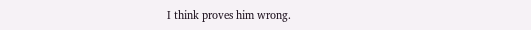I think proves him wrong.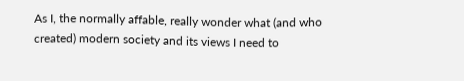As I, the normally affable, really wonder what (and who created) modern society and its views I need to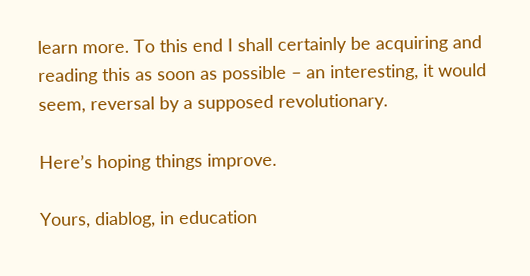learn more. To this end I shall certainly be acquiring and reading this as soon as possible – an interesting, it would seem, reversal by a supposed revolutionary.

Here’s hoping things improve.

Yours, diablog, in education